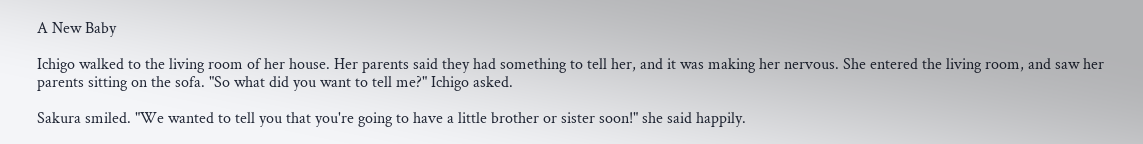A New Baby

Ichigo walked to the living room of her house. Her parents said they had something to tell her, and it was making her nervous. She entered the living room, and saw her parents sitting on the sofa. "So what did you want to tell me?" Ichigo asked.

Sakura smiled. "We wanted to tell you that you're going to have a little brother or sister soon!" she said happily.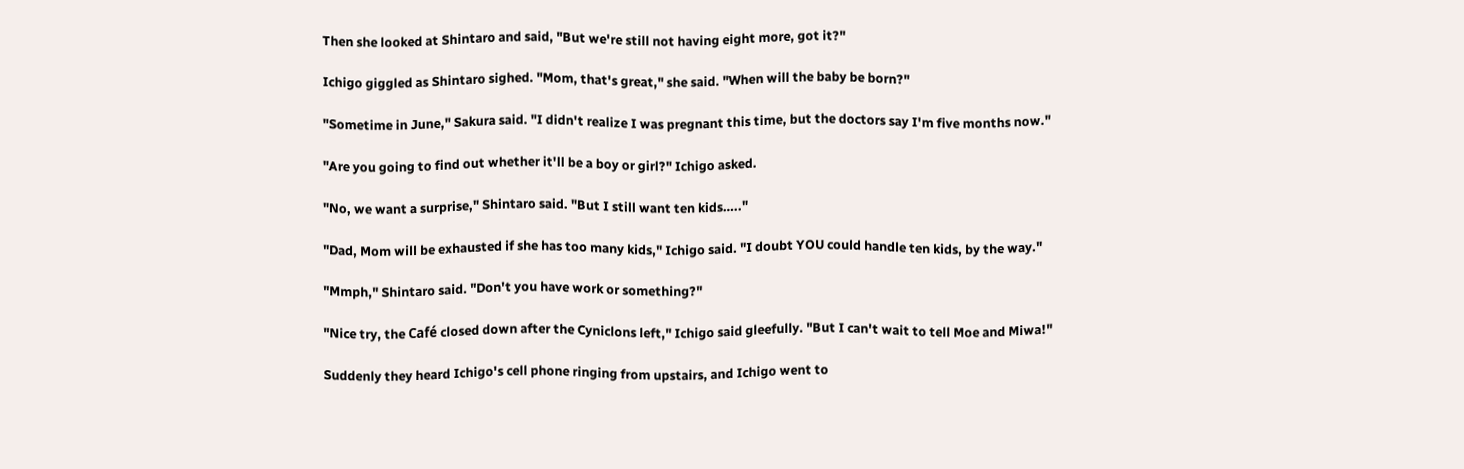Then she looked at Shintaro and said, "But we're still not having eight more, got it?"

Ichigo giggled as Shintaro sighed. "Mom, that's great," she said. "When will the baby be born?"

"Sometime in June," Sakura said. "I didn't realize I was pregnant this time, but the doctors say I'm five months now."

"Are you going to find out whether it'll be a boy or girl?" Ichigo asked.

"No, we want a surprise," Shintaro said. "But I still want ten kids….."

"Dad, Mom will be exhausted if she has too many kids," Ichigo said. "I doubt YOU could handle ten kids, by the way."

"Mmph," Shintaro said. "Don't you have work or something?"

"Nice try, the Café closed down after the Cyniclons left," Ichigo said gleefully. "But I can't wait to tell Moe and Miwa!"

Suddenly they heard Ichigo's cell phone ringing from upstairs, and Ichigo went to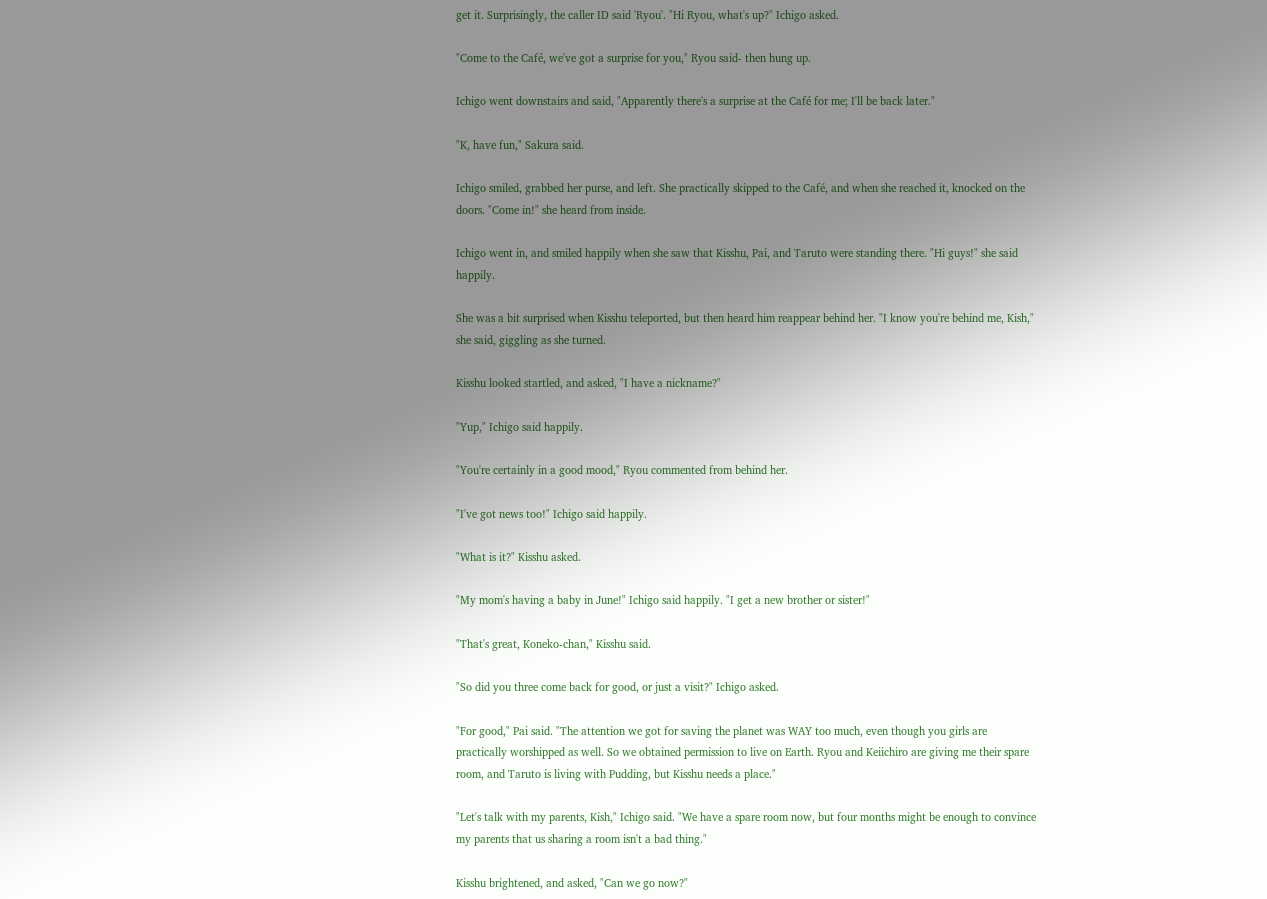get it. Surprisingly, the caller ID said 'Ryou'. "Hi Ryou, what's up?" Ichigo asked.

"Come to the Café, we've got a surprise for you," Ryou said- then hung up.

Ichigo went downstairs and said, "Apparently there's a surprise at the Café for me; I'll be back later."

"K, have fun," Sakura said.

Ichigo smiled, grabbed her purse, and left. She practically skipped to the Café, and when she reached it, knocked on the doors. "Come in!" she heard from inside.

Ichigo went in, and smiled happily when she saw that Kisshu, Pai, and Taruto were standing there. "Hi guys!" she said happily.

She was a bit surprised when Kisshu teleported, but then heard him reappear behind her. "I know you're behind me, Kish," she said, giggling as she turned.

Kisshu looked startled, and asked, "I have a nickname?"

"Yup," Ichigo said happily.

"You're certainly in a good mood," Ryou commented from behind her.

"I've got news too!" Ichigo said happily.

"What is it?" Kisshu asked.

"My mom's having a baby in June!" Ichigo said happily. "I get a new brother or sister!"

"That's great, Koneko-chan," Kisshu said.

"So did you three come back for good, or just a visit?" Ichigo asked.

"For good," Pai said. "The attention we got for saving the planet was WAY too much, even though you girls are practically worshipped as well. So we obtained permission to live on Earth. Ryou and Keiichiro are giving me their spare room, and Taruto is living with Pudding, but Kisshu needs a place."

"Let's talk with my parents, Kish," Ichigo said. "We have a spare room now, but four months might be enough to convince my parents that us sharing a room isn't a bad thing."

Kisshu brightened, and asked, "Can we go now?"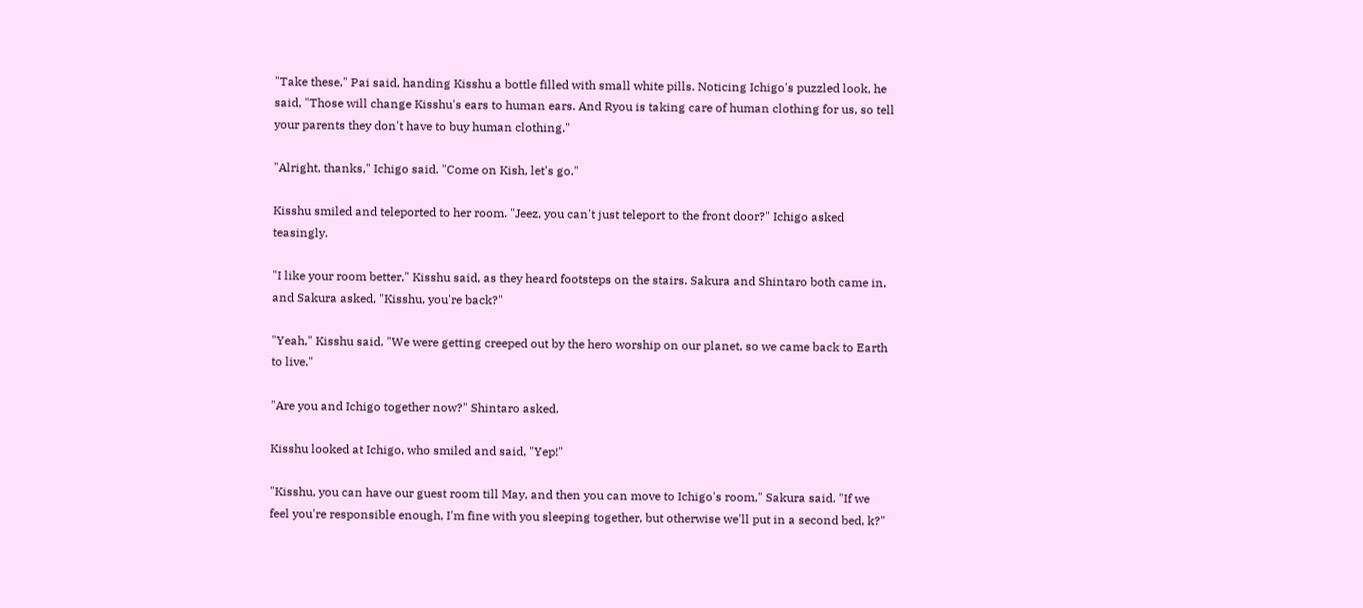"Take these," Pai said, handing Kisshu a bottle filled with small white pills. Noticing Ichigo's puzzled look, he said, "Those will change Kisshu's ears to human ears. And Ryou is taking care of human clothing for us, so tell your parents they don't have to buy human clothing."

"Alright, thanks," Ichigo said. "Come on Kish, let's go."

Kisshu smiled and teleported to her room. "Jeez, you can't just teleport to the front door?" Ichigo asked teasingly.

"I like your room better," Kisshu said, as they heard footsteps on the stairs. Sakura and Shintaro both came in, and Sakura asked, "Kisshu, you're back?"

"Yeah," Kisshu said. "We were getting creeped out by the hero worship on our planet, so we came back to Earth to live."

"Are you and Ichigo together now?" Shintaro asked.

Kisshu looked at Ichigo, who smiled and said, "Yep!"

"Kisshu, you can have our guest room till May, and then you can move to Ichigo's room," Sakura said. "If we feel you're responsible enough, I'm fine with you sleeping together, but otherwise we'll put in a second bed, k?"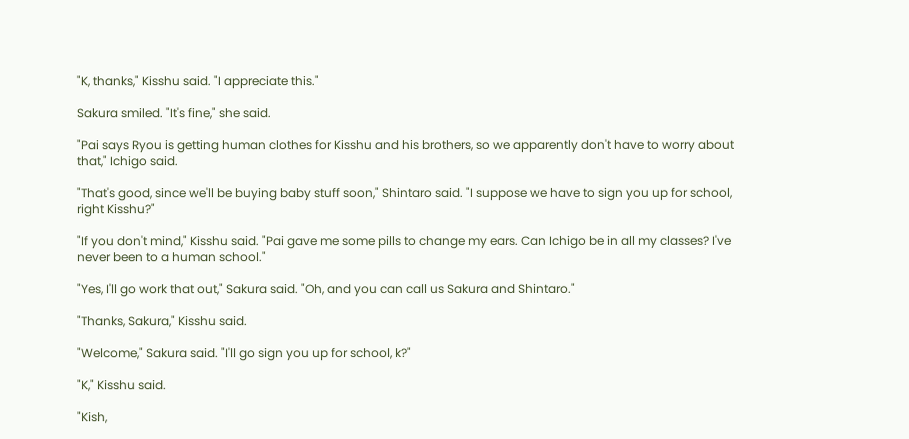"K, thanks," Kisshu said. "I appreciate this."

Sakura smiled. "It's fine," she said.

"Pai says Ryou is getting human clothes for Kisshu and his brothers, so we apparently don't have to worry about that," Ichigo said.

"That's good, since we'll be buying baby stuff soon," Shintaro said. "I suppose we have to sign you up for school, right Kisshu?"

"If you don't mind," Kisshu said. "Pai gave me some pills to change my ears. Can Ichigo be in all my classes? I've never been to a human school."

"Yes, I'll go work that out," Sakura said. "Oh, and you can call us Sakura and Shintaro."

"Thanks, Sakura," Kisshu said.

"Welcome," Sakura said. "I'll go sign you up for school, k?"

"K," Kisshu said.

"Kish,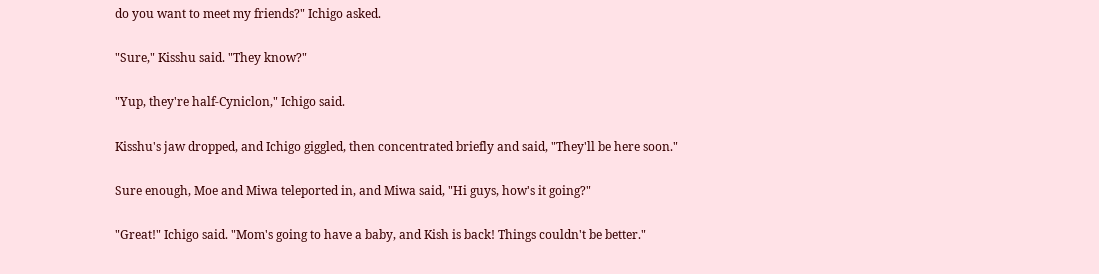do you want to meet my friends?" Ichigo asked.

"Sure," Kisshu said. "They know?"

"Yup, they're half-Cyniclon," Ichigo said.

Kisshu's jaw dropped, and Ichigo giggled, then concentrated briefly and said, "They'll be here soon."

Sure enough, Moe and Miwa teleported in, and Miwa said, "Hi guys, how's it going?"

"Great!" Ichigo said. "Mom's going to have a baby, and Kish is back! Things couldn't be better."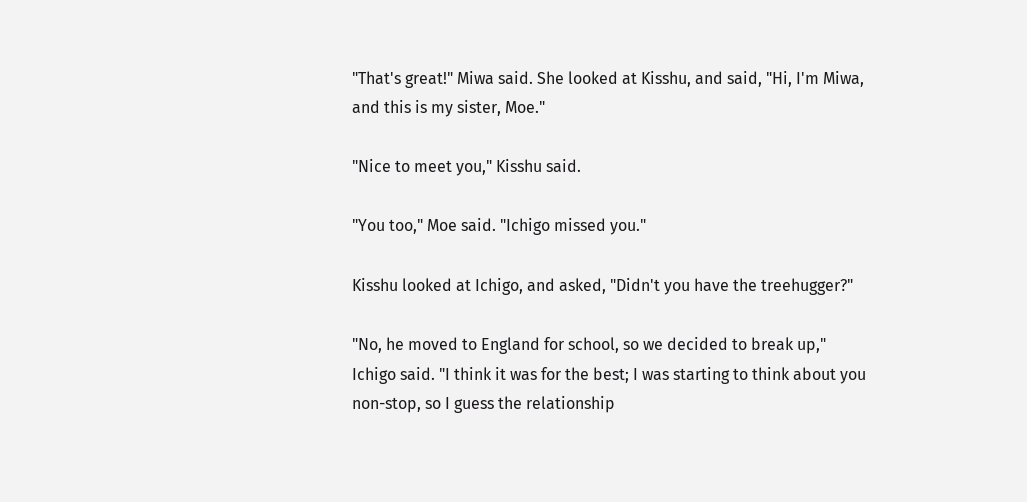"That's great!" Miwa said. She looked at Kisshu, and said, "Hi, I'm Miwa, and this is my sister, Moe."

"Nice to meet you," Kisshu said.

"You too," Moe said. "Ichigo missed you."

Kisshu looked at Ichigo, and asked, "Didn't you have the treehugger?"

"No, he moved to England for school, so we decided to break up," Ichigo said. "I think it was for the best; I was starting to think about you non-stop, so I guess the relationship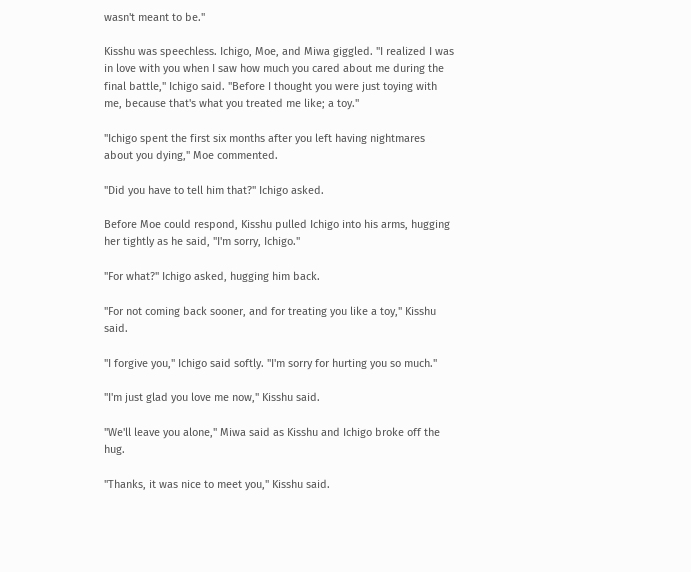wasn't meant to be."

Kisshu was speechless. Ichigo, Moe, and Miwa giggled. "I realized I was in love with you when I saw how much you cared about me during the final battle," Ichigo said. "Before I thought you were just toying with me, because that's what you treated me like; a toy."

"Ichigo spent the first six months after you left having nightmares about you dying," Moe commented.

"Did you have to tell him that?" Ichigo asked.

Before Moe could respond, Kisshu pulled Ichigo into his arms, hugging her tightly as he said, "I'm sorry, Ichigo."

"For what?" Ichigo asked, hugging him back.

"For not coming back sooner, and for treating you like a toy," Kisshu said.

"I forgive you," Ichigo said softly. "I'm sorry for hurting you so much."

"I'm just glad you love me now," Kisshu said.

"We'll leave you alone," Miwa said as Kisshu and Ichigo broke off the hug.

"Thanks, it was nice to meet you," Kisshu said.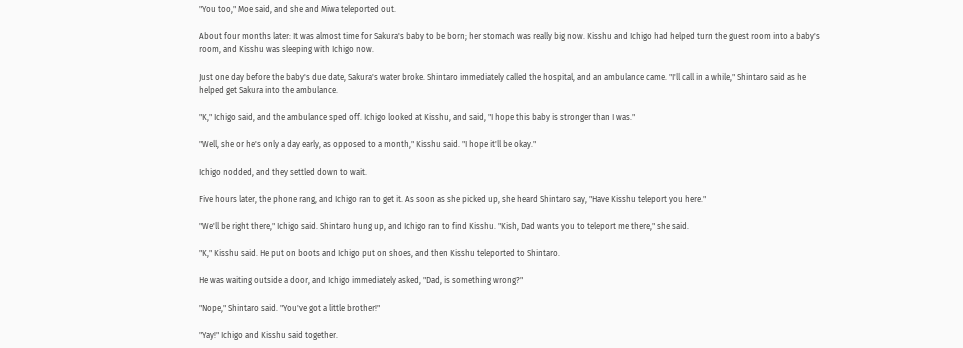"You too," Moe said, and she and Miwa teleported out.

About four months later: It was almost time for Sakura's baby to be born; her stomach was really big now. Kisshu and Ichigo had helped turn the guest room into a baby's room, and Kisshu was sleeping with Ichigo now.

Just one day before the baby's due date, Sakura's water broke. Shintaro immediately called the hospital, and an ambulance came. "I'll call in a while," Shintaro said as he helped get Sakura into the ambulance.

"K," Ichigo said, and the ambulance sped off. Ichigo looked at Kisshu, and said, "I hope this baby is stronger than I was."

"Well, she or he's only a day early, as opposed to a month," Kisshu said. "I hope it'll be okay."

Ichigo nodded, and they settled down to wait.

Five hours later, the phone rang, and Ichigo ran to get it. As soon as she picked up, she heard Shintaro say, "Have Kisshu teleport you here."

"We'll be right there," Ichigo said. Shintaro hung up, and Ichigo ran to find Kisshu. "Kish, Dad wants you to teleport me there," she said.

"K," Kisshu said. He put on boots and Ichigo put on shoes, and then Kisshu teleported to Shintaro.

He was waiting outside a door, and Ichigo immediately asked, "Dad, is something wrong?"

"Nope," Shintaro said. "You've got a little brother!"

"Yay!" Ichigo and Kisshu said together.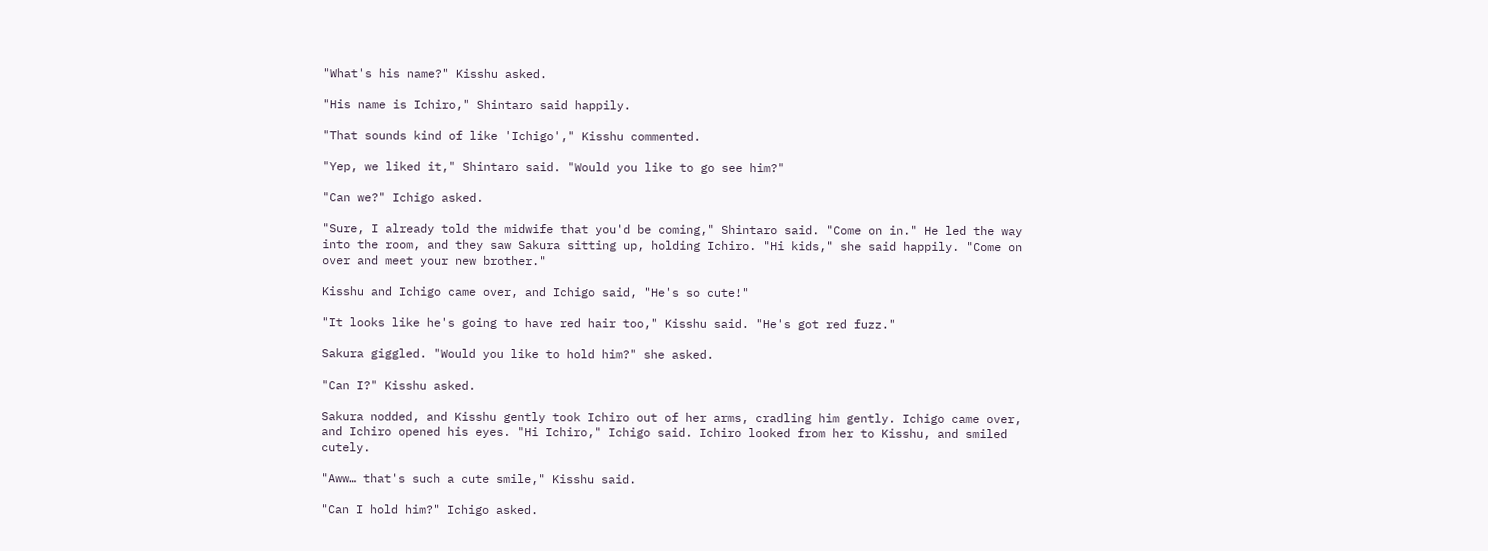"What's his name?" Kisshu asked.

"His name is Ichiro," Shintaro said happily.

"That sounds kind of like 'Ichigo'," Kisshu commented.

"Yep, we liked it," Shintaro said. "Would you like to go see him?"

"Can we?" Ichigo asked.

"Sure, I already told the midwife that you'd be coming," Shintaro said. "Come on in." He led the way into the room, and they saw Sakura sitting up, holding Ichiro. "Hi kids," she said happily. "Come on over and meet your new brother."

Kisshu and Ichigo came over, and Ichigo said, "He's so cute!"

"It looks like he's going to have red hair too," Kisshu said. "He's got red fuzz."

Sakura giggled. "Would you like to hold him?" she asked.

"Can I?" Kisshu asked.

Sakura nodded, and Kisshu gently took Ichiro out of her arms, cradling him gently. Ichigo came over, and Ichiro opened his eyes. "Hi Ichiro," Ichigo said. Ichiro looked from her to Kisshu, and smiled cutely.

"Aww… that's such a cute smile," Kisshu said.

"Can I hold him?" Ichigo asked.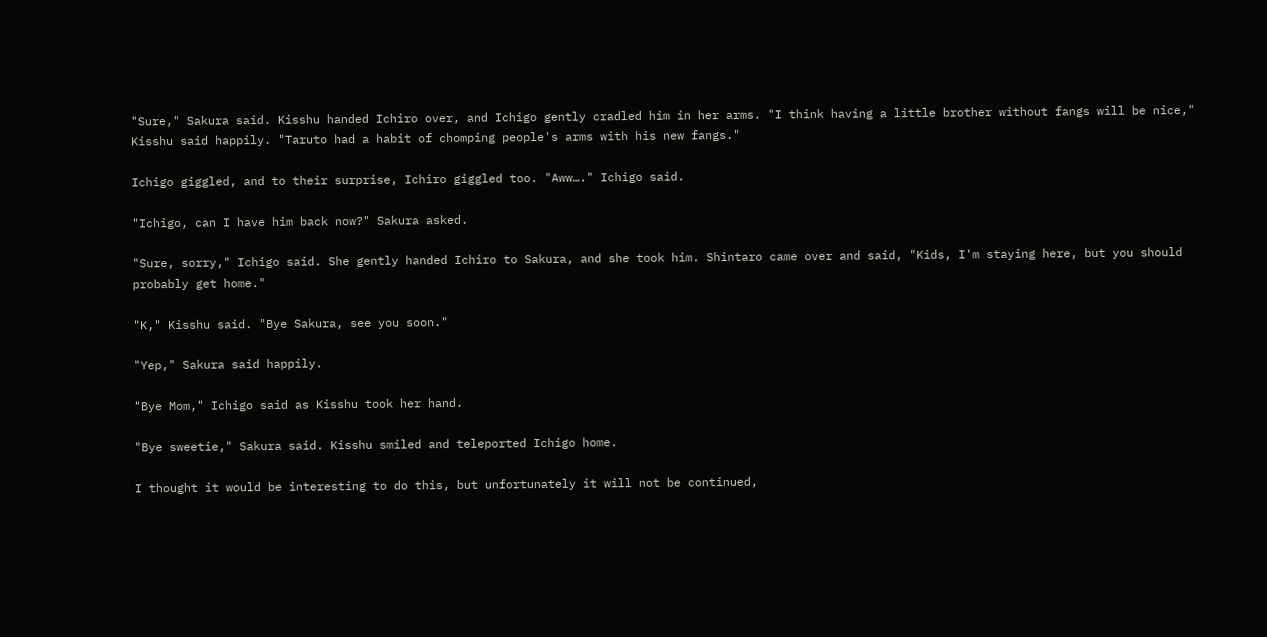"Sure," Sakura said. Kisshu handed Ichiro over, and Ichigo gently cradled him in her arms. "I think having a little brother without fangs will be nice," Kisshu said happily. "Taruto had a habit of chomping people's arms with his new fangs."

Ichigo giggled, and to their surprise, Ichiro giggled too. "Aww…." Ichigo said.

"Ichigo, can I have him back now?" Sakura asked.

"Sure, sorry," Ichigo said. She gently handed Ichiro to Sakura, and she took him. Shintaro came over and said, "Kids, I'm staying here, but you should probably get home."

"K," Kisshu said. "Bye Sakura, see you soon."

"Yep," Sakura said happily.

"Bye Mom," Ichigo said as Kisshu took her hand.

"Bye sweetie," Sakura said. Kisshu smiled and teleported Ichigo home.

I thought it would be interesting to do this, but unfortunately it will not be continued,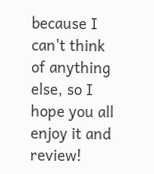because I can't think of anything else, so I hope you all enjoy it and review!